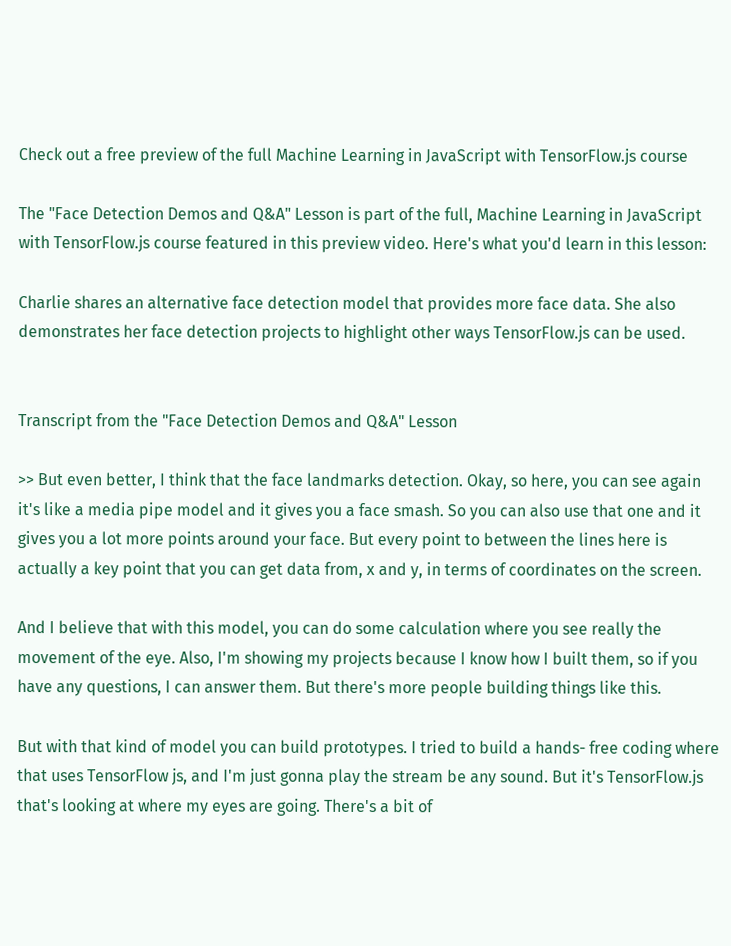Check out a free preview of the full Machine Learning in JavaScript with TensorFlow.js course

The "Face Detection Demos and Q&A" Lesson is part of the full, Machine Learning in JavaScript with TensorFlow.js course featured in this preview video. Here's what you'd learn in this lesson:

Charlie shares an alternative face detection model that provides more face data. She also demonstrates her face detection projects to highlight other ways TensorFlow.js can be used.


Transcript from the "Face Detection Demos and Q&A" Lesson

>> But even better, I think that the face landmarks detection. Okay, so here, you can see again it's like a media pipe model and it gives you a face smash. So you can also use that one and it gives you a lot more points around your face. But every point to between the lines here is actually a key point that you can get data from, x and y, in terms of coordinates on the screen.

And I believe that with this model, you can do some calculation where you see really the movement of the eye. Also, I'm showing my projects because I know how I built them, so if you have any questions, I can answer them. But there's more people building things like this.

But with that kind of model you can build prototypes. I tried to build a hands- free coding where that uses TensorFlow js, and I'm just gonna play the stream be any sound. But it's TensorFlow.js that's looking at where my eyes are going. There's a bit of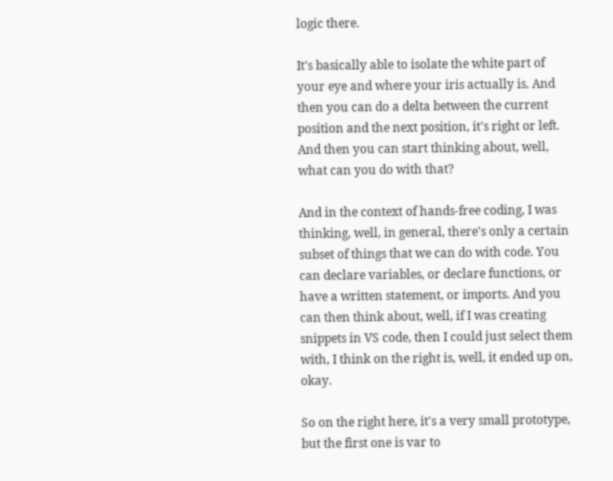logic there.

It's basically able to isolate the white part of your eye and where your iris actually is. And then you can do a delta between the current position and the next position, it's right or left. And then you can start thinking about, well, what can you do with that?

And in the context of hands-free coding, I was thinking, well, in general, there's only a certain subset of things that we can do with code. You can declare variables, or declare functions, or have a written statement, or imports. And you can then think about, well, if I was creating snippets in VS code, then I could just select them with, I think on the right is, well, it ended up on, okay.

So on the right here, it's a very small prototype, but the first one is var to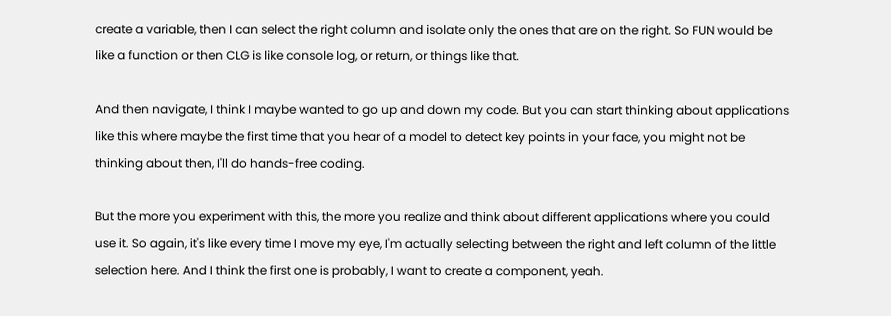create a variable, then I can select the right column and isolate only the ones that are on the right. So FUN would be like a function or then CLG is like console log, or return, or things like that.

And then navigate, I think I maybe wanted to go up and down my code. But you can start thinking about applications like this where maybe the first time that you hear of a model to detect key points in your face, you might not be thinking about then, I'll do hands-free coding.

But the more you experiment with this, the more you realize and think about different applications where you could use it. So again, it's like every time I move my eye, I'm actually selecting between the right and left column of the little selection here. And I think the first one is probably, I want to create a component, yeah.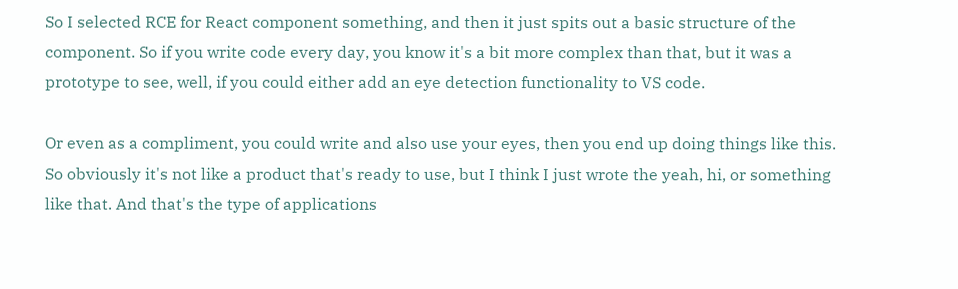So I selected RCE for React component something, and then it just spits out a basic structure of the component. So if you write code every day, you know it's a bit more complex than that, but it was a prototype to see, well, if you could either add an eye detection functionality to VS code.

Or even as a compliment, you could write and also use your eyes, then you end up doing things like this. So obviously it's not like a product that's ready to use, but I think I just wrote the yeah, hi, or something like that. And that's the type of applications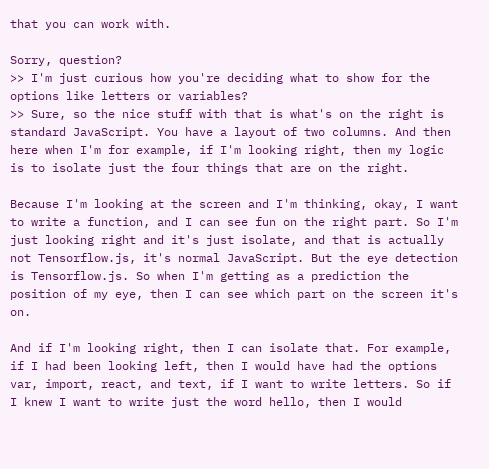that you can work with.

Sorry, question?
>> I'm just curious how you're deciding what to show for the options like letters or variables?
>> Sure, so the nice stuff with that is what's on the right is standard JavaScript. You have a layout of two columns. And then here when I'm for example, if I'm looking right, then my logic is to isolate just the four things that are on the right.

Because I'm looking at the screen and I'm thinking, okay, I want to write a function, and I can see fun on the right part. So I'm just looking right and it's just isolate, and that is actually not Tensorflow.js, it's normal JavaScript. But the eye detection is Tensorflow.js. So when I'm getting as a prediction the position of my eye, then I can see which part on the screen it's on.

And if I'm looking right, then I can isolate that. For example, if I had been looking left, then I would have had the options var, import, react, and text, if I want to write letters. So if I knew I want to write just the word hello, then I would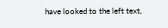have looked to the left text,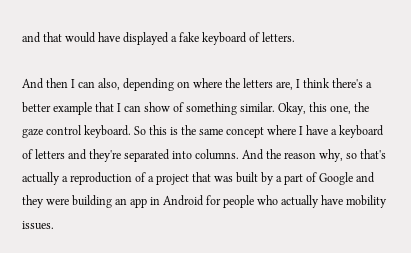and that would have displayed a fake keyboard of letters.

And then I can also, depending on where the letters are, I think there's a better example that I can show of something similar. Okay, this one, the gaze control keyboard. So this is the same concept where I have a keyboard of letters and they're separated into columns. And the reason why, so that's actually a reproduction of a project that was built by a part of Google and they were building an app in Android for people who actually have mobility issues.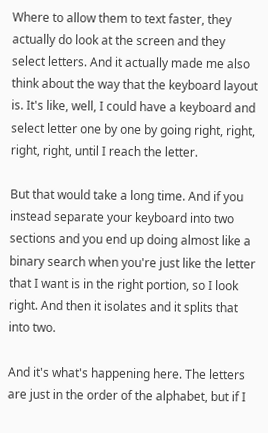Where to allow them to text faster, they actually do look at the screen and they select letters. And it actually made me also think about the way that the keyboard layout is. It's like, well, I could have a keyboard and select letter one by one by going right, right, right, right, until I reach the letter.

But that would take a long time. And if you instead separate your keyboard into two sections and you end up doing almost like a binary search when you're just like the letter that I want is in the right portion, so I look right. And then it isolates and it splits that into two.

And it's what's happening here. The letters are just in the order of the alphabet, but if I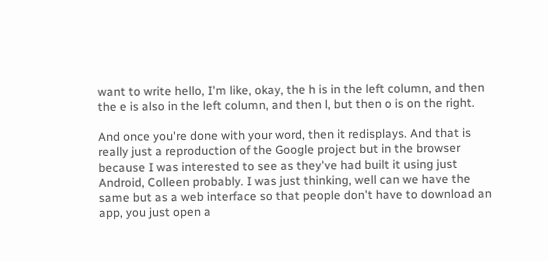want to write hello, I'm like, okay, the h is in the left column, and then the e is also in the left column, and then l, but then o is on the right.

And once you're done with your word, then it redisplays. And that is really just a reproduction of the Google project but in the browser because I was interested to see as they've had built it using just Android, Colleen probably. I was just thinking, well can we have the same but as a web interface so that people don't have to download an app, you just open a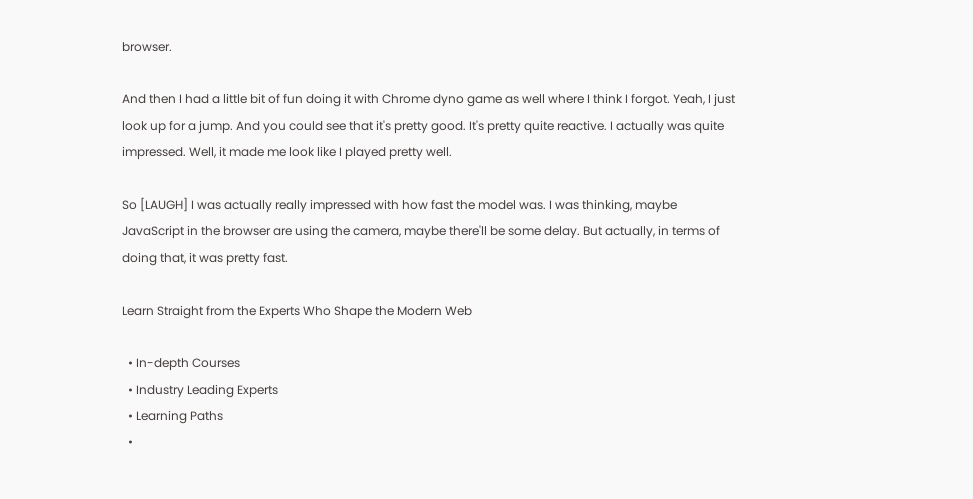browser.

And then I had a little bit of fun doing it with Chrome dyno game as well where I think I forgot. Yeah, I just look up for a jump. And you could see that it's pretty good. It's pretty quite reactive. I actually was quite impressed. Well, it made me look like I played pretty well.

So [LAUGH] I was actually really impressed with how fast the model was. I was thinking, maybe JavaScript in the browser are using the camera, maybe there'll be some delay. But actually, in terms of doing that, it was pretty fast.

Learn Straight from the Experts Who Shape the Modern Web

  • In-depth Courses
  • Industry Leading Experts
  • Learning Paths
  •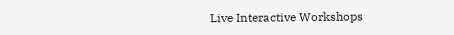Live Interactive Workshops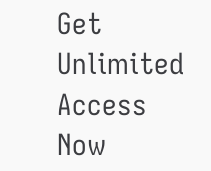Get Unlimited Access Now